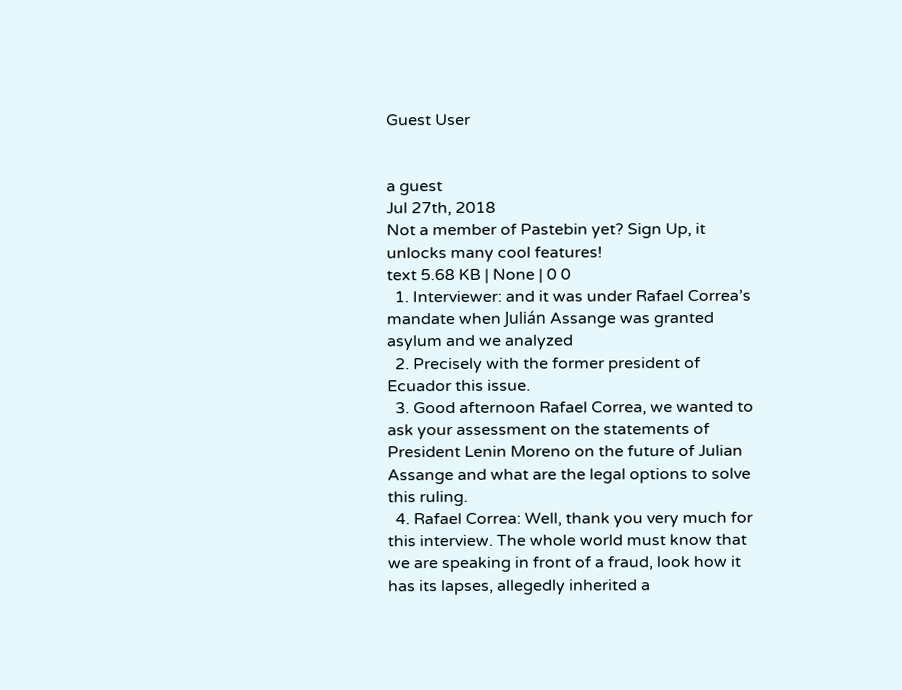Guest User


a guest
Jul 27th, 2018
Not a member of Pastebin yet? Sign Up, it unlocks many cool features!
text 5.68 KB | None | 0 0
  1. Interviewer: and it was under Rafael Correa’s mandate when Julián Assange was granted asylum and we analyzed
  2. Precisely with the former president of Ecuador this issue.
  3. Good afternoon Rafael Correa, we wanted to ask your assessment on the statements of President Lenin Moreno on the future of Julian Assange and what are the legal options to solve this ruling.
  4. Rafael Correa: Well, thank you very much for this interview. The whole world must know that we are speaking in front of a fraud, look how it has its lapses, allegedly inherited a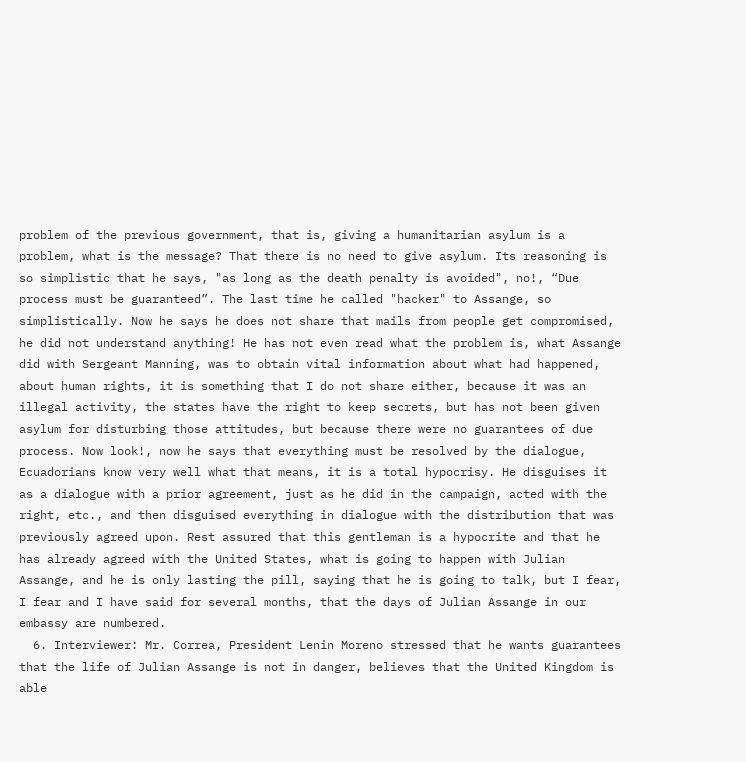problem of the previous government, that is, giving a humanitarian asylum is a problem, what is the message? That there is no need to give asylum. Its reasoning is so simplistic that he says, "as long as the death penalty is avoided", no!, “Due process must be guaranteed”. The last time he called "hacker" to Assange, so simplistically. Now he says he does not share that mails from people get compromised, he did not understand anything! He has not even read what the problem is, what Assange did with Sergeant Manning, was to obtain vital information about what had happened, about human rights, it is something that I do not share either, because it was an illegal activity, the states have the right to keep secrets, but has not been given asylum for disturbing those attitudes, but because there were no guarantees of due process. Now look!, now he says that everything must be resolved by the dialogue, Ecuadorians know very well what that means, it is a total hypocrisy. He disguises it as a dialogue with a prior agreement, just as he did in the campaign, acted with the right, etc., and then disguised everything in dialogue with the distribution that was previously agreed upon. Rest assured that this gentleman is a hypocrite and that he has already agreed with the United States, what is going to happen with Julian Assange, and he is only lasting the pill, saying that he is going to talk, but I fear, I fear and I have said for several months, that the days of Julian Assange in our embassy are numbered.
  6. Interviewer: Mr. Correa, President Lenin Moreno stressed that he wants guarantees that the life of Julian Assange is not in danger, believes that the United Kingdom is able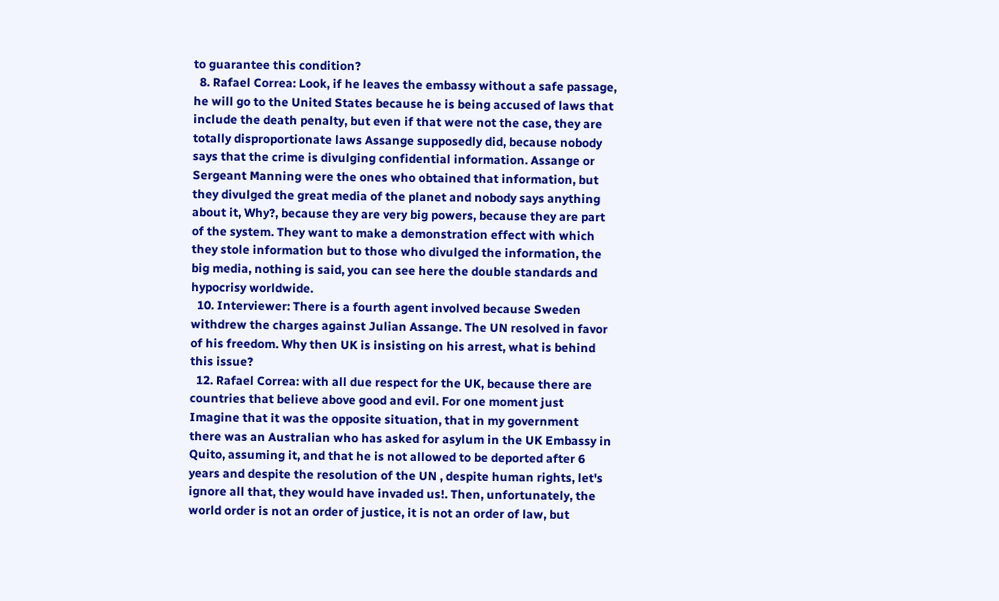to guarantee this condition?
  8. Rafael Correa: Look, if he leaves the embassy without a safe passage, he will go to the United States because he is being accused of laws that include the death penalty, but even if that were not the case, they are totally disproportionate laws Assange supposedly did, because nobody says that the crime is divulging confidential information. Assange or Sergeant Manning were the ones who obtained that information, but they divulged the great media of the planet and nobody says anything about it, Why?, because they are very big powers, because they are part of the system. They want to make a demonstration effect with which they stole information but to those who divulged the information, the big media, nothing is said, you can see here the double standards and hypocrisy worldwide.
  10. Interviewer: There is a fourth agent involved because Sweden withdrew the charges against Julian Assange. The UN resolved in favor of his freedom. Why then UK is insisting on his arrest, what is behind this issue?
  12. Rafael Correa: with all due respect for the UK, because there are countries that believe above good and evil. For one moment just Imagine that it was the opposite situation, that in my government there was an Australian who has asked for asylum in the UK Embassy in Quito, assuming it, and that he is not allowed to be deported after 6 years and despite the resolution of the UN , despite human rights, let's ignore all that, they would have invaded us!. Then, unfortunately, the world order is not an order of justice, it is not an order of law, but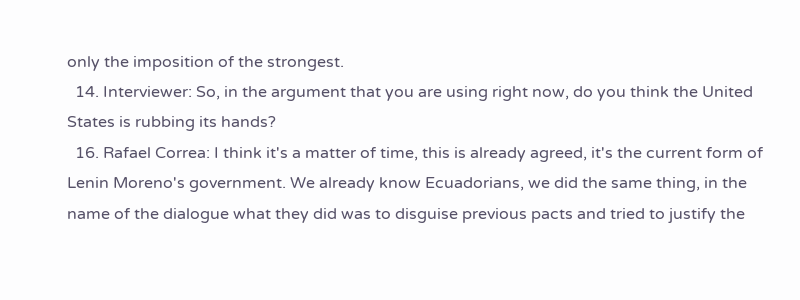only the imposition of the strongest.
  14. Interviewer: So, in the argument that you are using right now, do you think the United States is rubbing its hands?
  16. Rafael Correa: I think it's a matter of time, this is already agreed, it's the current form of Lenin Moreno's government. We already know Ecuadorians, we did the same thing, in the name of the dialogue what they did was to disguise previous pacts and tried to justify the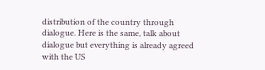distribution of the country through dialogue. Here is the same, talk about dialogue but everything is already agreed with the US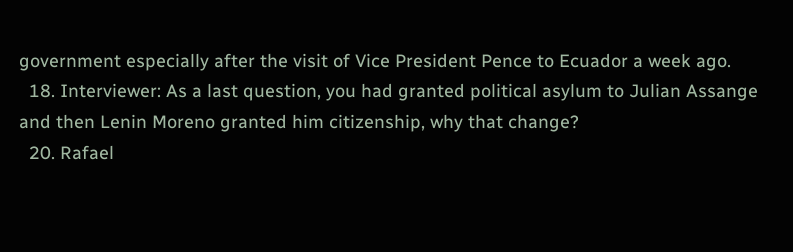government especially after the visit of Vice President Pence to Ecuador a week ago.
  18. Interviewer: As a last question, you had granted political asylum to Julian Assange and then Lenin Moreno granted him citizenship, why that change?
  20. Rafael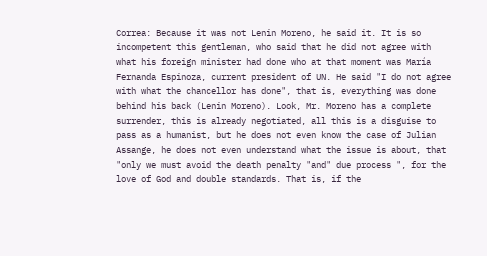Correa: Because it was not Lenin Moreno, he said it. It is so incompetent this gentleman, who said that he did not agree with what his foreign minister had done who at that moment was María Fernanda Espinoza, current president of UN. He said "I do not agree with what the chancellor has done", that is, everything was done behind his back (Lenin Moreno). Look, Mr. Moreno has a complete surrender, this is already negotiated, all this is a disguise to pass as a humanist, but he does not even know the case of Julian Assange, he does not even understand what the issue is about, that "only we must avoid the death penalty "and" due process ", for the love of God and double standards. That is, if the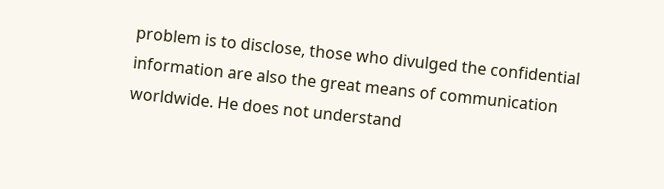problem is to disclose, those who divulged the confidential information are also the great means of communication worldwide. He does not understand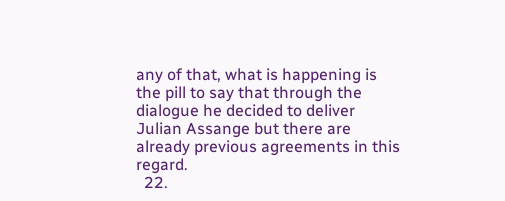any of that, what is happening is the pill to say that through the dialogue he decided to deliver Julian Assange but there are already previous agreements in this regard.
  22.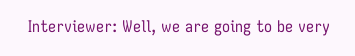Interviewer: Well, we are going to be very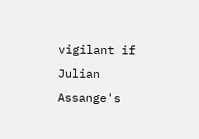vigilant if Julian Assange's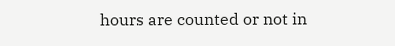hours are counted or not in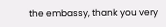the embassy, thank you very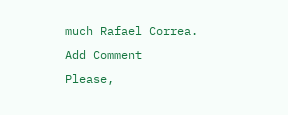much Rafael Correa.
Add Comment
Please,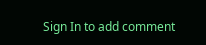Sign In to add comment